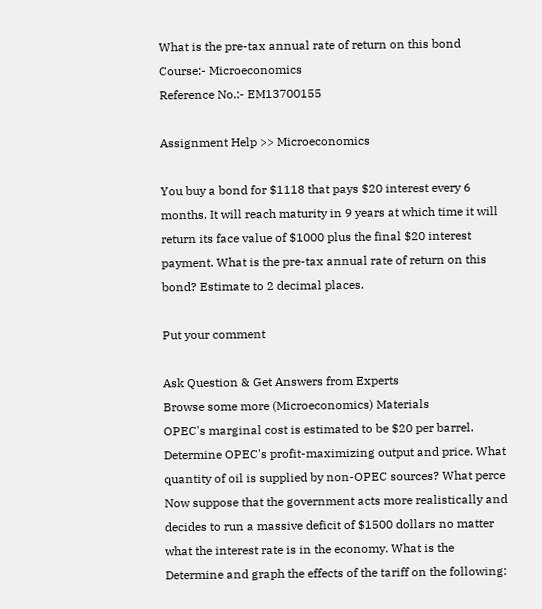What is the pre-tax annual rate of return on this bond
Course:- Microeconomics
Reference No.:- EM13700155

Assignment Help >> Microeconomics

You buy a bond for $1118 that pays $20 interest every 6 months. It will reach maturity in 9 years at which time it will return its face value of $1000 plus the final $20 interest payment. What is the pre-tax annual rate of return on this bond? Estimate to 2 decimal places.

Put your comment

Ask Question & Get Answers from Experts
Browse some more (Microeconomics) Materials
OPEC's marginal cost is estimated to be $20 per barrel. Determine OPEC's profit-maximizing output and price. What quantity of oil is supplied by non-OPEC sources? What perce
Now suppose that the government acts more realistically and decides to run a massive deficit of $1500 dollars no matter what the interest rate is in the economy. What is the
Determine and graph the effects of the tariff on the following: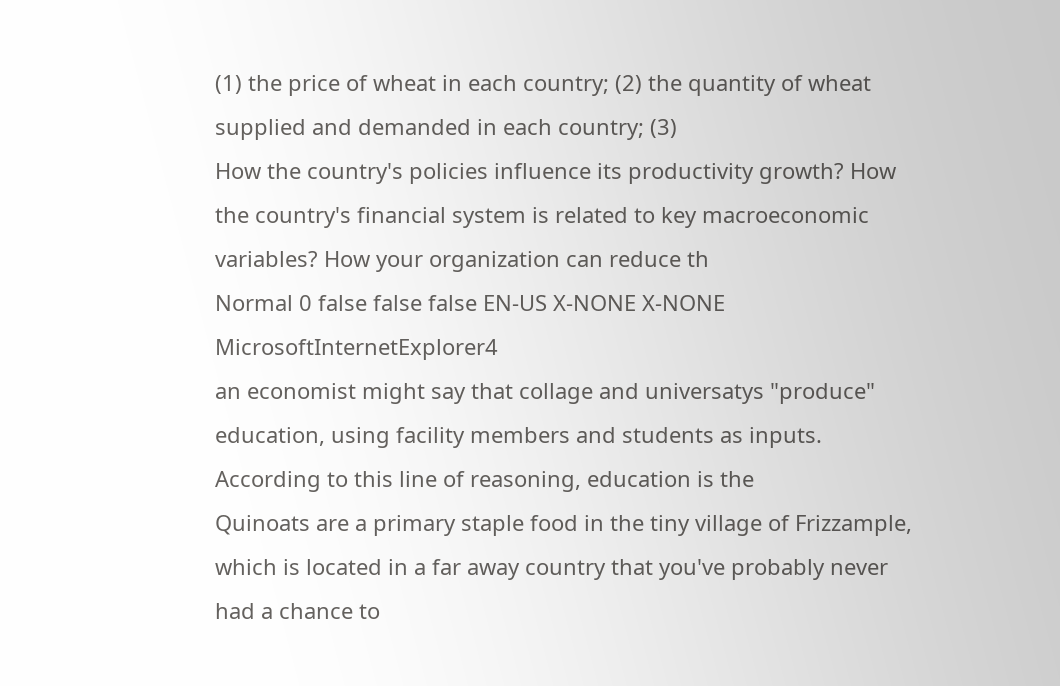(1) the price of wheat in each country; (2) the quantity of wheat supplied and demanded in each country; (3)
How the country's policies influence its productivity growth? How the country's financial system is related to key macroeconomic variables? How your organization can reduce th
Normal 0 false false false EN-US X-NONE X-NONE MicrosoftInternetExplorer4
an economist might say that collage and universatys "produce" education, using facility members and students as inputs. According to this line of reasoning, education is the
Quinoats are a primary staple food in the tiny village of Frizzample, which is located in a far away country that you've probably never had a chance to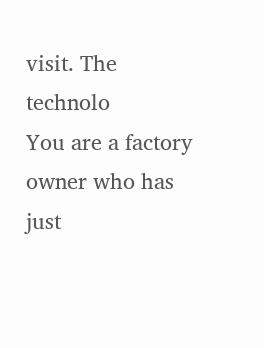visit. The technolo
You are a factory owner who has just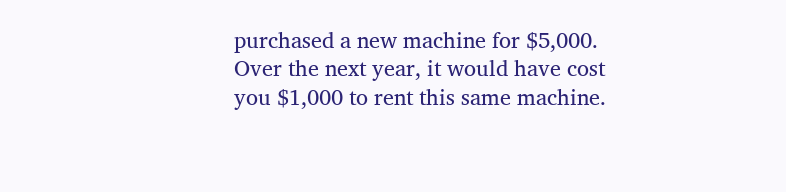purchased a new machine for $5,000. Over the next year, it would have cost you $1,000 to rent this same machine.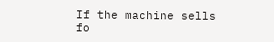If the machine sells fo